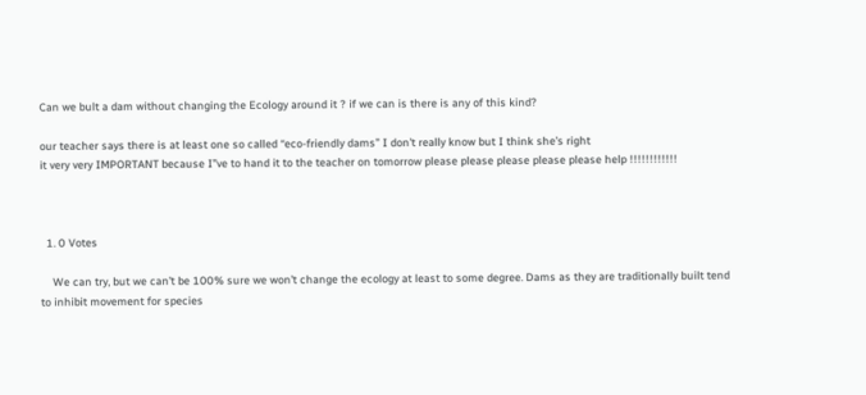Can we bult a dam without changing the Ecology around it ? if we can is there is any of this kind?

our teacher says there is at least one so called “eco-friendly dams” I don’t really know but I think she’s right
it very very IMPORTANT because I”ve to hand it to the teacher on tomorrow please please please please please help !!!!!!!!!!!!



  1. 0 Votes

    We can try, but we can’t be 100% sure we won’t change the ecology at least to some degree. Dams as they are traditionally built tend to inhibit movement for species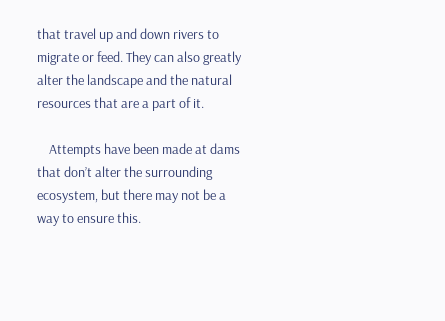that travel up and down rivers to migrate or feed. They can also greatly alter the landscape and the natural resources that are a part of it.

    Attempts have been made at dams that don’t alter the surrounding ecosystem, but there may not be a way to ensure this.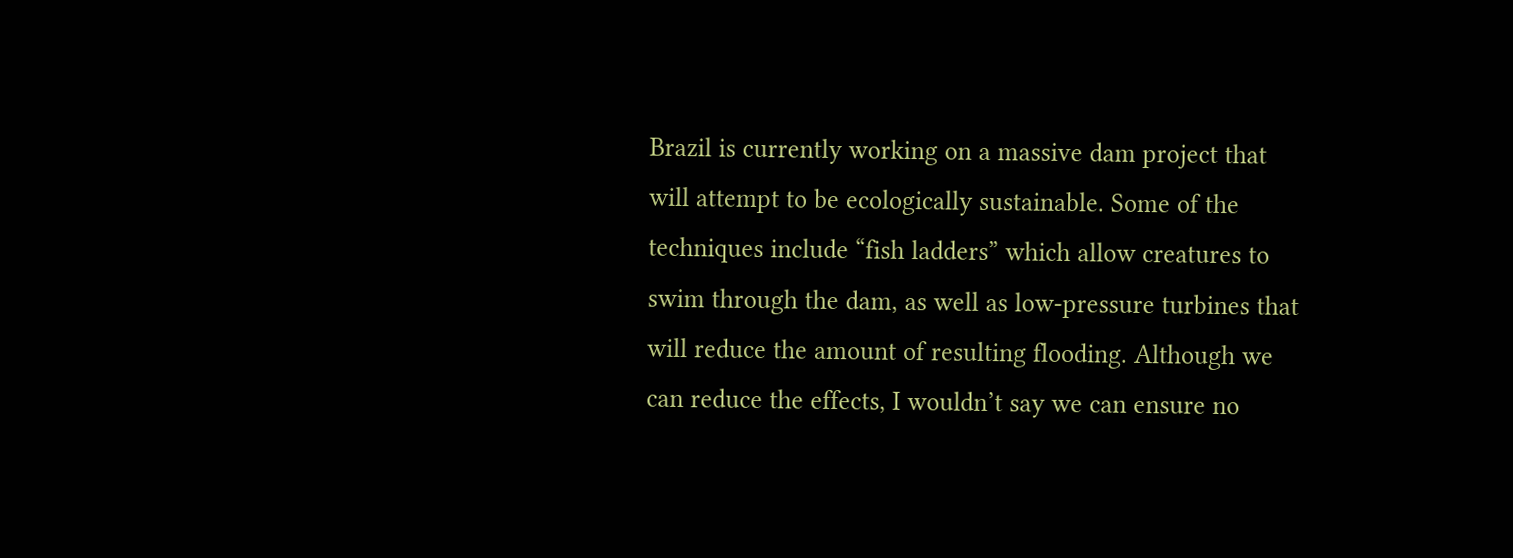Brazil is currently working on a massive dam project that will attempt to be ecologically sustainable. Some of the techniques include “fish ladders” which allow creatures to swim through the dam, as well as low-pressure turbines that will reduce the amount of resulting flooding. Although we can reduce the effects, I wouldn’t say we can ensure no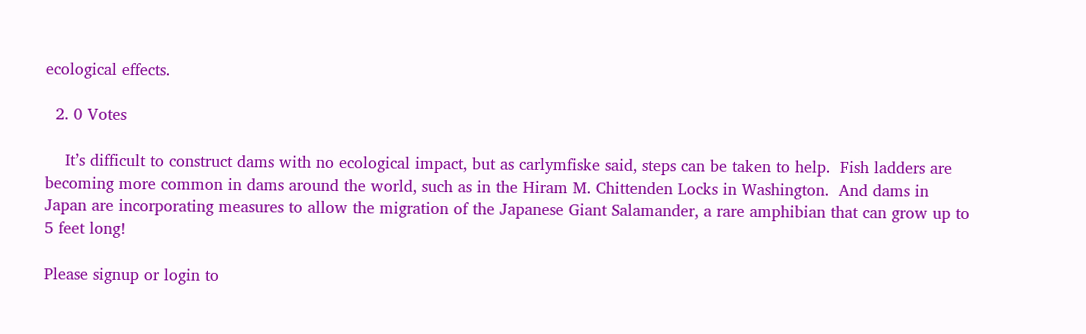ecological effects.

  2. 0 Votes

    It’s difficult to construct dams with no ecological impact, but as carlymfiske said, steps can be taken to help.  Fish ladders are becoming more common in dams around the world, such as in the Hiram M. Chittenden Locks in Washington.  And dams in Japan are incorporating measures to allow the migration of the Japanese Giant Salamander, a rare amphibian that can grow up to 5 feet long!

Please signup or login to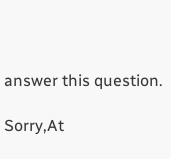answer this question.

Sorry,At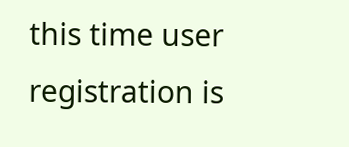this time user registration is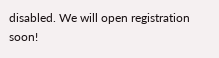disabled. We will open registration soon!